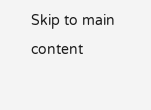Skip to main content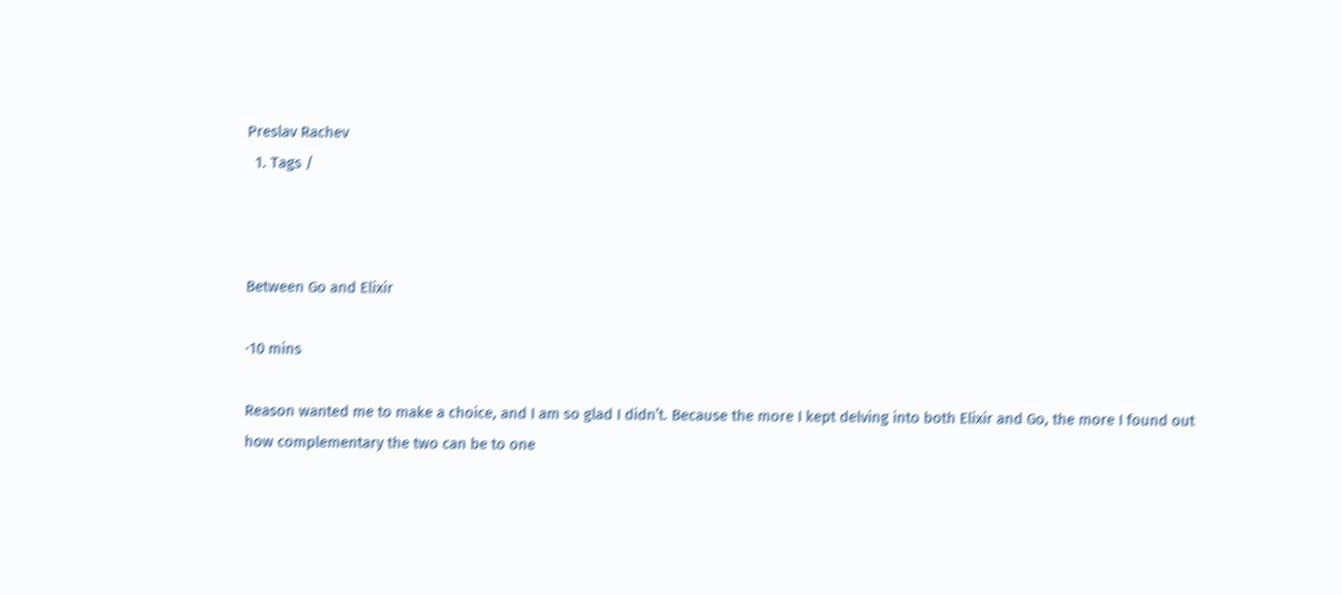Preslav Rachev
  1. Tags /



Between Go and Elixir

·10 mins

Reason wanted me to make a choice, and I am so glad I didn’t. Because the more I kept delving into both Elixir and Go, the more I found out how complementary the two can be to one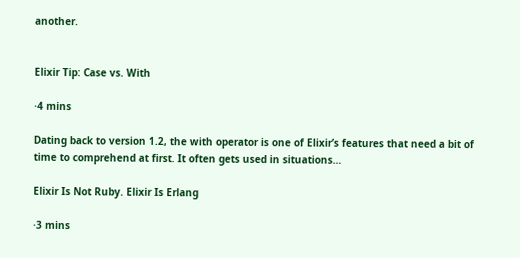another.


Elixir Tip: Case vs. With

·4 mins

Dating back to version 1.2, the with operator is one of Elixir’s features that need a bit of time to comprehend at first. It often gets used in situations…

Elixir Is Not Ruby. Elixir Is Erlang

·3 mins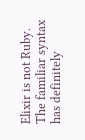Elixir is not Ruby. The familiar syntax has definitely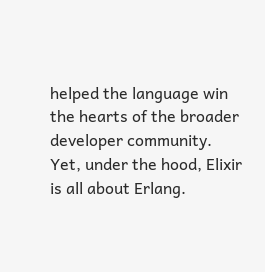helped the language win the hearts of the broader developer community. Yet, under the hood, Elixir is all about Erlang.